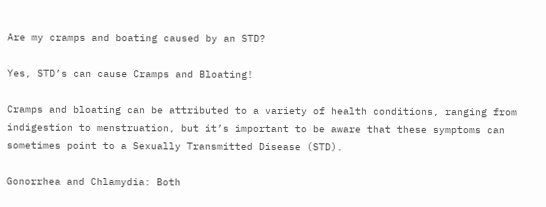Are my cramps and boating caused by an STD?

Yes, STD’s can cause Cramps and Bloating!

Cramps and bloating can be attributed to a variety of health conditions, ranging from indigestion to menstruation, but it’s important to be aware that these symptoms can sometimes point to a Sexually Transmitted Disease (STD).

Gonorrhea and Chlamydia: Both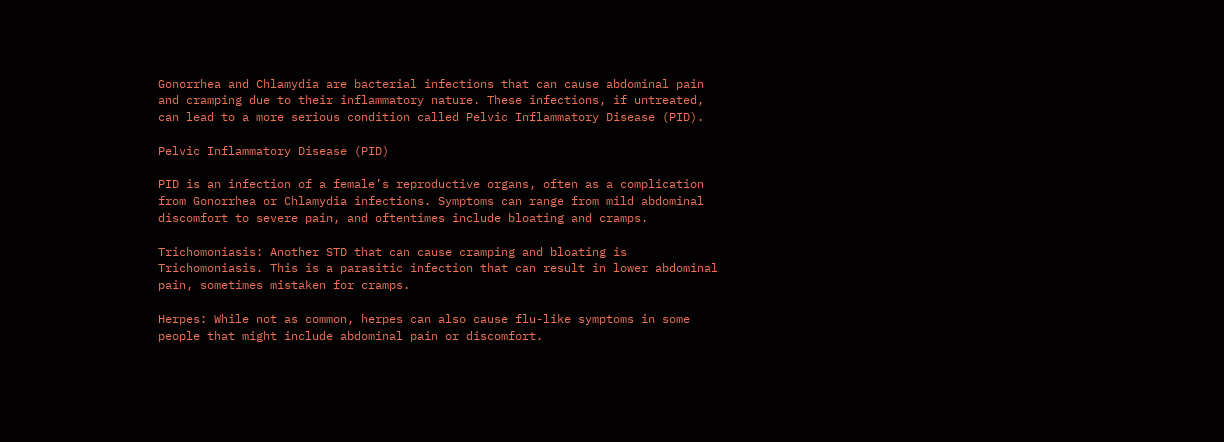Gonorrhea and Chlamydia are bacterial infections that can cause abdominal pain and cramping due to their inflammatory nature. These infections, if untreated, can lead to a more serious condition called Pelvic Inflammatory Disease (PID).

Pelvic Inflammatory Disease (PID)

PID is an infection of a female’s reproductive organs, often as a complication from Gonorrhea or Chlamydia infections. Symptoms can range from mild abdominal discomfort to severe pain, and oftentimes include bloating and cramps.

Trichomoniasis: Another STD that can cause cramping and bloating is Trichomoniasis. This is a parasitic infection that can result in lower abdominal pain, sometimes mistaken for cramps.

Herpes: While not as common, herpes can also cause flu-like symptoms in some people that might include abdominal pain or discomfort.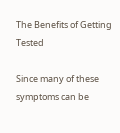The Benefits of Getting Tested

Since many of these symptoms can be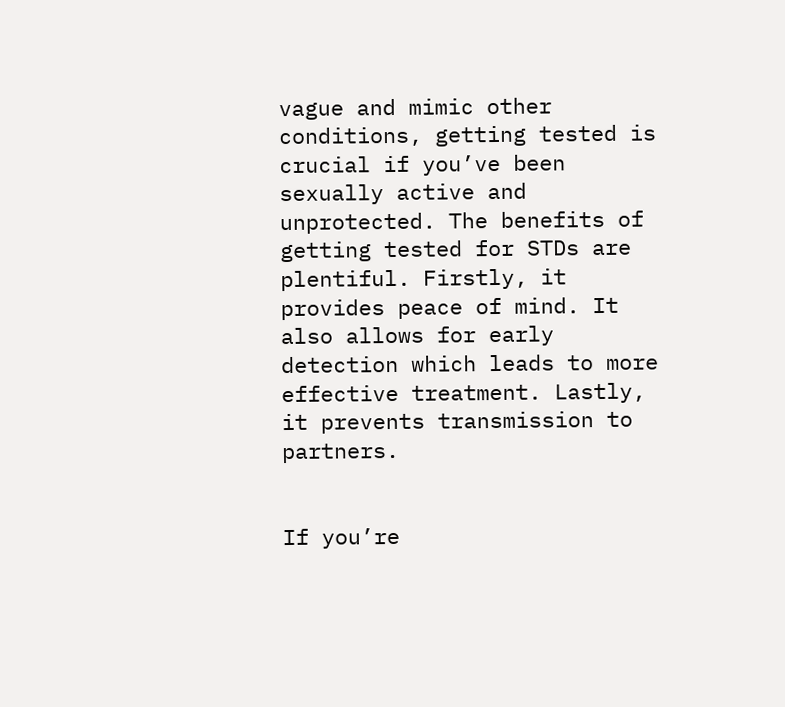vague and mimic other conditions, getting tested is crucial if you’ve been sexually active and unprotected. The benefits of getting tested for STDs are plentiful. Firstly, it provides peace of mind. It also allows for early detection which leads to more effective treatment. Lastly, it prevents transmission to partners.


If you’re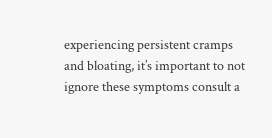experiencing persistent cramps and bloating, it’s important to not ignore these symptoms consult a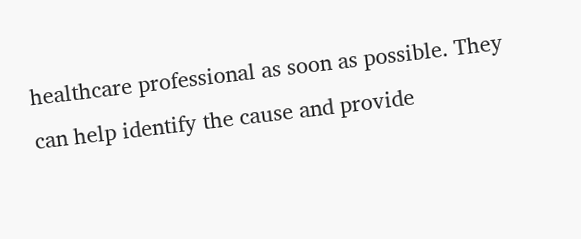healthcare professional as soon as possible. They can help identify the cause and provide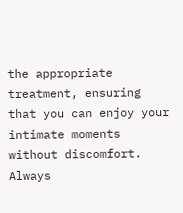the appropriate treatment, ensuring that you can enjoy your intimate moments without discomfort.  Always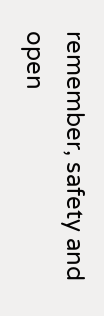remember, safety and open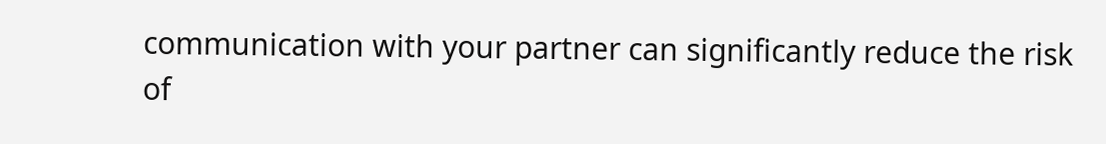communication with your partner can significantly reduce the risk of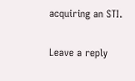acquiring an STI.


Leave a reply